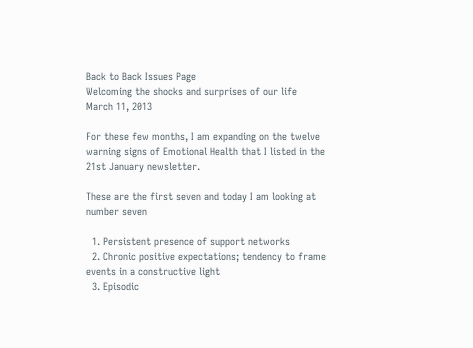Back to Back Issues Page
Welcoming the shocks and surprises of our life
March 11, 2013

For these few months, I am expanding on the twelve warning signs of Emotional Health that I listed in the 21st January newsletter.

These are the first seven and today I am looking at number seven

  1. Persistent presence of support networks
  2. Chronic positive expectations; tendency to frame events in a constructive light
  3. Episodic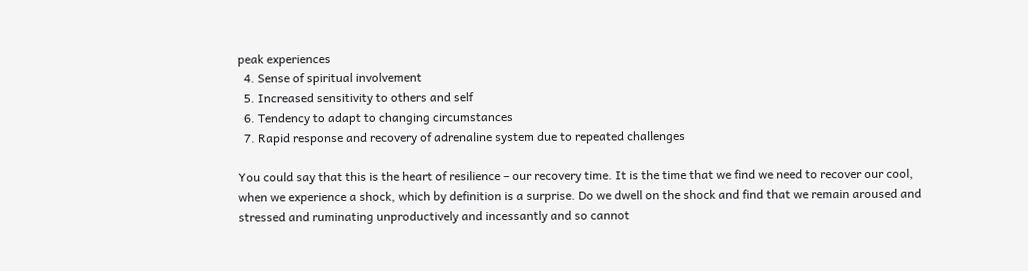peak experiences
  4. Sense of spiritual involvement
  5. Increased sensitivity to others and self
  6. Tendency to adapt to changing circumstances
  7. Rapid response and recovery of adrenaline system due to repeated challenges

You could say that this is the heart of resilience – our recovery time. It is the time that we find we need to recover our cool, when we experience a shock, which by definition is a surprise. Do we dwell on the shock and find that we remain aroused and stressed and ruminating unproductively and incessantly and so cannot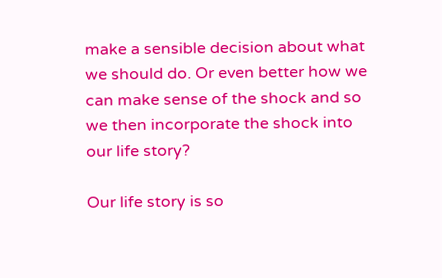make a sensible decision about what we should do. Or even better how we can make sense of the shock and so we then incorporate the shock into our life story?

Our life story is so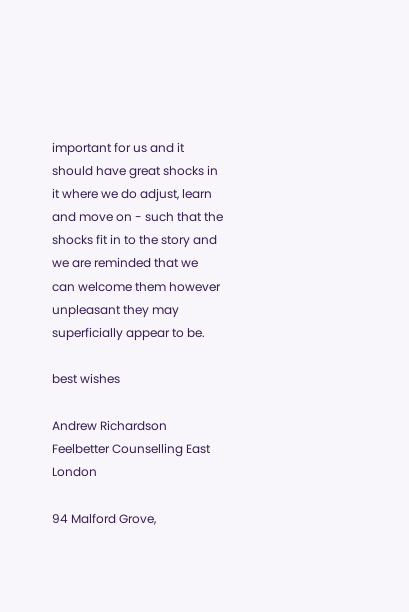important for us and it should have great shocks in it where we do adjust, learn and move on - such that the shocks fit in to the story and we are reminded that we can welcome them however unpleasant they may superficially appear to be.

best wishes

Andrew Richardson
Feelbetter Counselling East London

94 Malford Grove,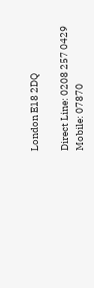London E18 2DQ

Direct Line: 0208 257 0429 Mobile: 07870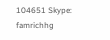104651 Skype: famrichhg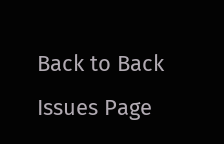Back to Back Issues Page